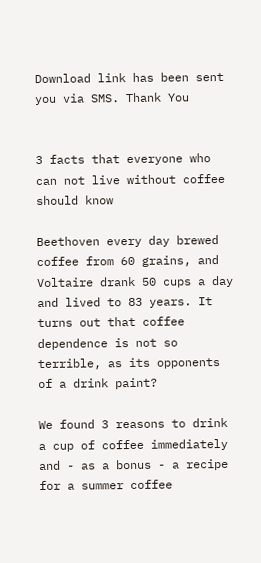Download link has been sent you via SMS. Thank You


3 facts that everyone who can not live without coffee should know

Beethoven every day brewed coffee from 60 grains, and Voltaire drank 50 cups a day and lived to 83 years. It turns out that coffee dependence is not so terrible, as its opponents of a drink paint?

We found 3 reasons to drink a cup of coffee immediately and - as a bonus - a recipe for a summer coffee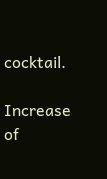cocktail.

Increase of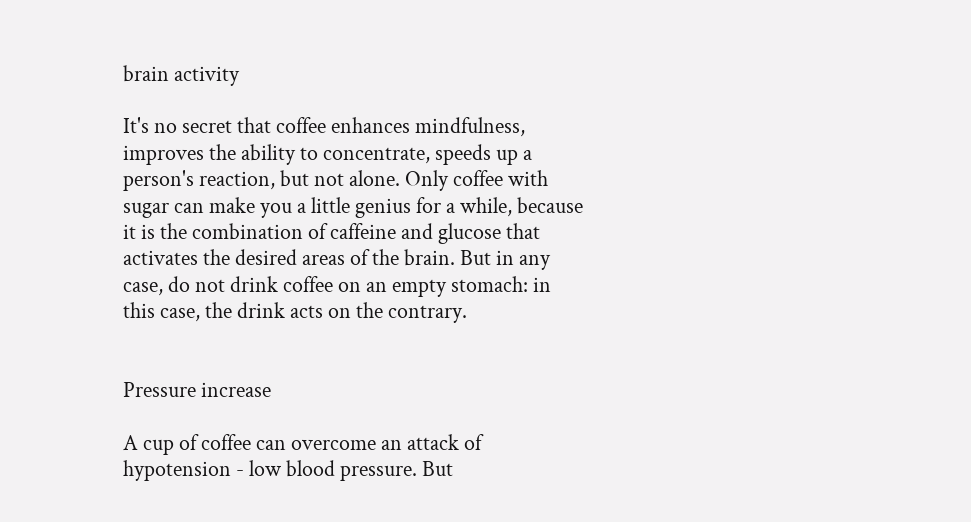brain activity

It's no secret that coffee enhances mindfulness, improves the ability to concentrate, speeds up a person's reaction, but not alone. Only coffee with sugar can make you a little genius for a while, because it is the combination of caffeine and glucose that activates the desired areas of the brain. But in any case, do not drink coffee on an empty stomach: in this case, the drink acts on the contrary.


Pressure increase

A cup of coffee can overcome an attack of hypotension - low blood pressure. But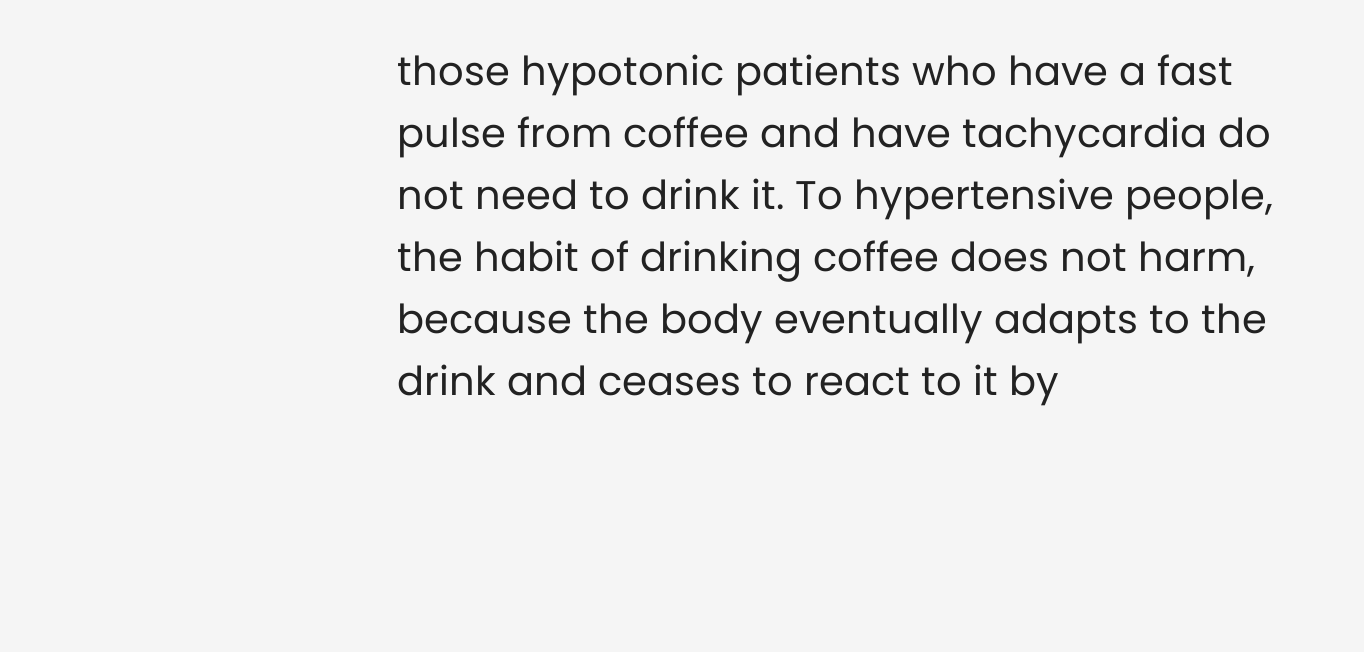those hypotonic patients who have a fast pulse from coffee and have tachycardia do not need to drink it. To hypertensive people, the habit of drinking coffee does not harm, because the body eventually adapts to the drink and ceases to react to it by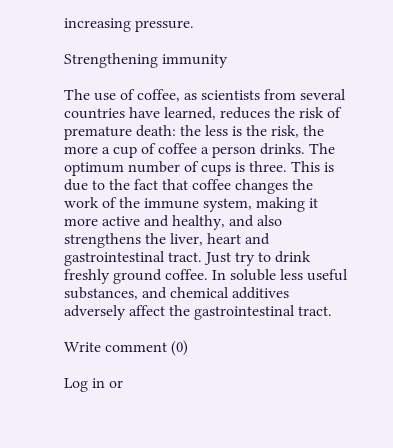increasing pressure.

Strengthening immunity

The use of coffee, as scientists from several countries have learned, reduces the risk of premature death: the less is the risk, the more a cup of coffee a person drinks. The optimum number of cups is three. This is due to the fact that coffee changes the work of the immune system, making it more active and healthy, and also strengthens the liver, heart and gastrointestinal tract. Just try to drink freshly ground coffee. In soluble less useful substances, and chemical additives adversely affect the gastrointestinal tract.

Write comment (0)

Log in or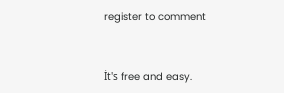register to comment


İt's free and easy.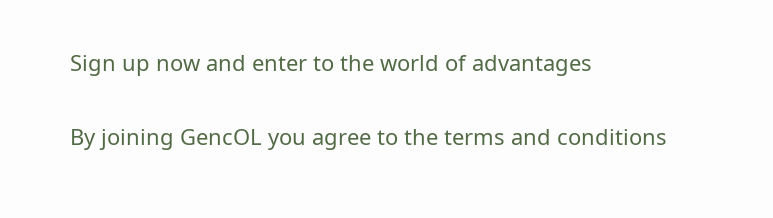Sign up now and enter to the world of advantages

By joining GencOL you agree to the terms and conditions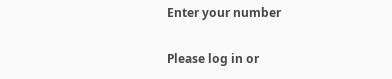Enter your number

Please log in or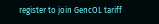register to join GencOL tariff